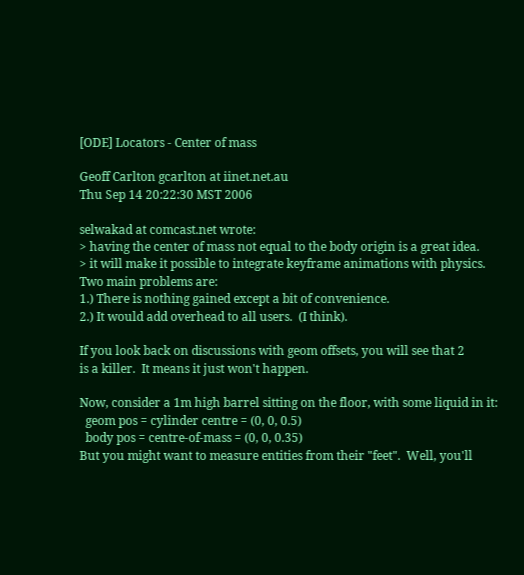[ODE] Locators - Center of mass

Geoff Carlton gcarlton at iinet.net.au
Thu Sep 14 20:22:30 MST 2006

selwakad at comcast.net wrote:
> having the center of mass not equal to the body origin is a great idea.
> it will make it possible to integrate keyframe animations with physics.
Two main problems are:
1.) There is nothing gained except a bit of convenience.
2.) It would add overhead to all users.  (I think).

If you look back on discussions with geom offsets, you will see that 2
is a killer.  It means it just won't happen.

Now, consider a 1m high barrel sitting on the floor, with some liquid in it:
  geom pos = cylinder centre = (0, 0, 0.5)
  body pos = centre-of-mass = (0, 0, 0.35)
But you might want to measure entities from their "feet".  Well, you'll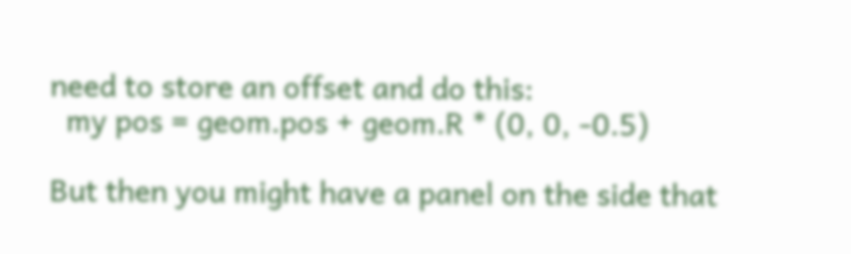need to store an offset and do this:
  my pos = geom.pos + geom.R * (0, 0, -0.5)

But then you might have a panel on the side that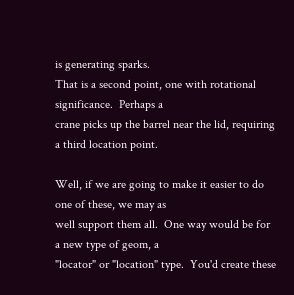is generating sparks.
That is a second point, one with rotational significance.  Perhaps a
crane picks up the barrel near the lid, requiring a third location point.

Well, if we are going to make it easier to do one of these, we may as
well support them all.  One way would be for a new type of geom, a
"locator" or "location" type.  You'd create these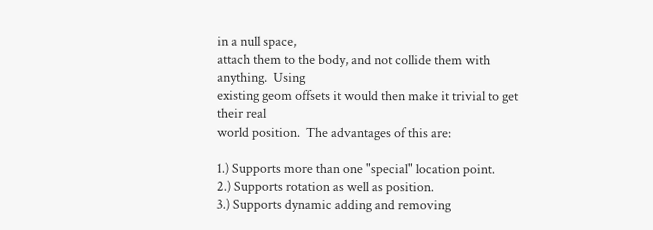in a null space,
attach them to the body, and not collide them with anything.  Using
existing geom offsets it would then make it trivial to get their real
world position.  The advantages of this are:

1.) Supports more than one "special" location point.
2.) Supports rotation as well as position.
3.) Supports dynamic adding and removing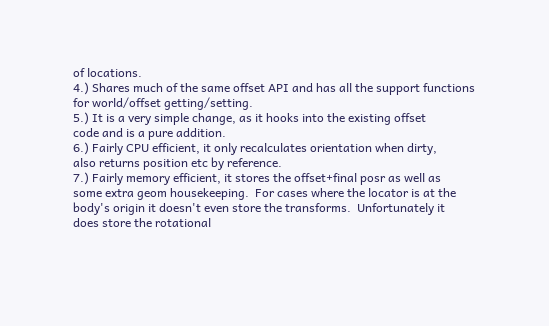of locations.
4.) Shares much of the same offset API and has all the support functions
for world/offset getting/setting.
5.) It is a very simple change, as it hooks into the existing offset
code and is a pure addition.
6.) Fairly CPU efficient, it only recalculates orientation when dirty,
also returns position etc by reference.
7.) Fairly memory efficient, it stores the offset+final posr as well as
some extra geom housekeeping.  For cases where the locator is at the
body's origin it doesn't even store the transforms.  Unfortunately it
does store the rotational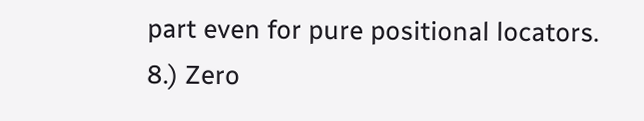part even for pure positional locators.
8.) Zero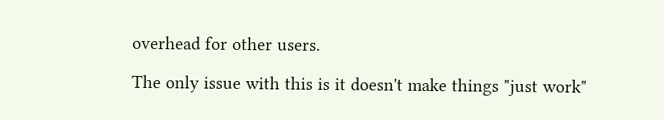overhead for other users.

The only issue with this is it doesn't make things "just work"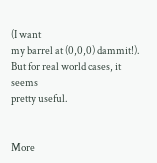(I want
my barrel at (0,0,0) dammit!).  But for real world cases, it seems
pretty useful.


More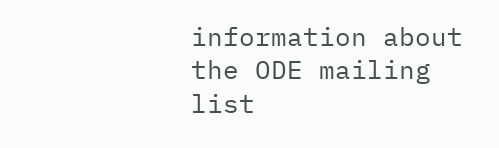information about the ODE mailing list